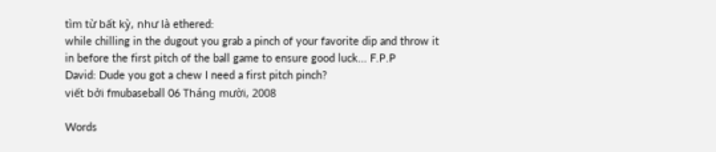tìm từ bất kỳ, như là ethered:
while chilling in the dugout you grab a pinch of your favorite dip and throw it in before the first pitch of the ball game to ensure good luck... F.P.P
David: Dude you got a chew I need a first pitch pinch?
viết bởi fmubaseball 06 Tháng mười, 2008

Words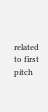related to first pitch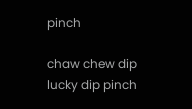pinch

chaw chew dip lucky dip pinch